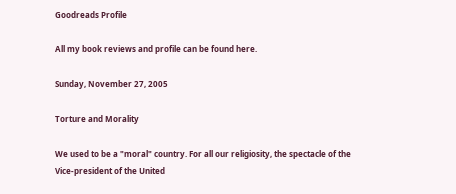Goodreads Profile

All my book reviews and profile can be found here.

Sunday, November 27, 2005

Torture and Morality

We used to be a "moral" country. For all our religiosity, the spectacle of the Vice-president of the United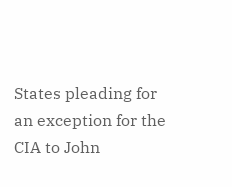States pleading for an exception for the CIA to John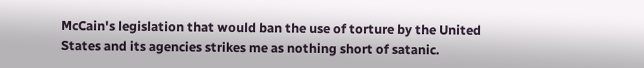McCain's legislation that would ban the use of torture by the United States and its agencies strikes me as nothing short of satanic.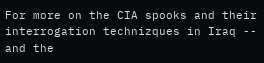For more on the CIA spooks and their interrogation technizques in Iraq -- and the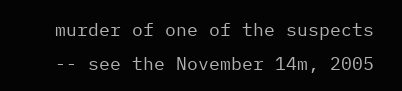murder of one of the suspects -- see the November 14m, 2005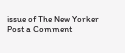issue of The New Yorker
Post a Comment